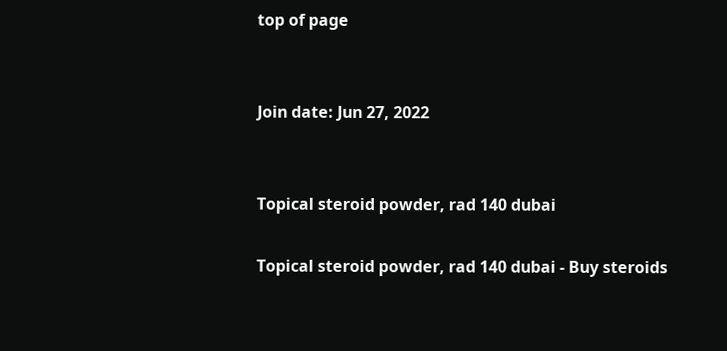top of page


Join date: Jun 27, 2022


Topical steroid powder, rad 140 dubai

Topical steroid powder, rad 140 dubai - Buy steroids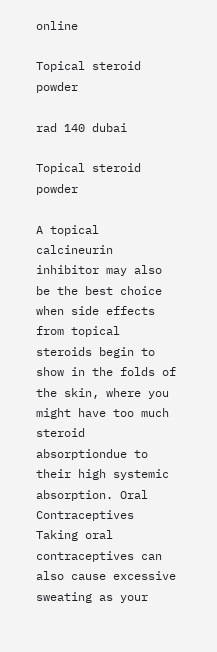online

Topical steroid powder

rad 140 dubai

Topical steroid powder

A topical calcineurin inhibitor may also be the best choice when side effects from topical steroids begin to show in the folds of the skin, where you might have too much steroid absorptiondue to their high systemic absorption. Oral Contraceptives Taking oral contraceptives can also cause excessive sweating as your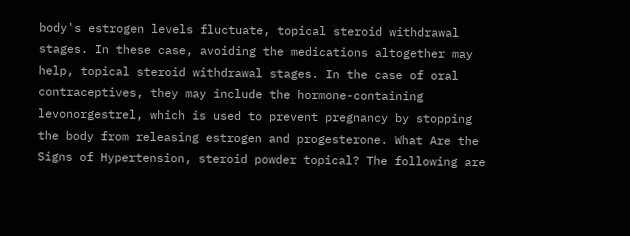body's estrogen levels fluctuate, topical steroid withdrawal stages. In these case, avoiding the medications altogether may help, topical steroid withdrawal stages. In the case of oral contraceptives, they may include the hormone-containing levonorgestrel, which is used to prevent pregnancy by stopping the body from releasing estrogen and progesterone. What Are the Signs of Hypertension, steroid powder topical? The following are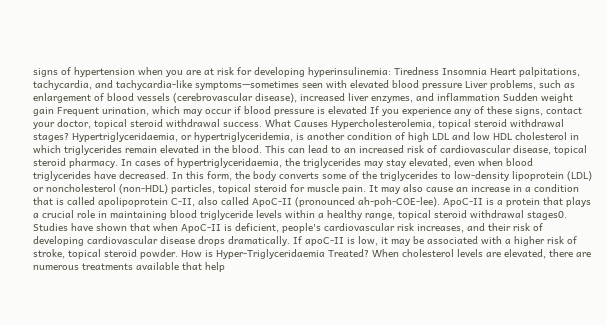signs of hypertension when you are at risk for developing hyperinsulinemia: Tiredness Insomnia Heart palpitations, tachycardia, and tachycardia-like symptoms—sometimes seen with elevated blood pressure Liver problems, such as enlargement of blood vessels (cerebrovascular disease), increased liver enzymes, and inflammation Sudden weight gain Frequent urination, which may occur if blood pressure is elevated If you experience any of these signs, contact your doctor, topical steroid withdrawal success. What Causes Hypercholesterolemia, topical steroid withdrawal stages? Hypertriglyceridaemia, or hypertriglyceridemia, is another condition of high LDL and low HDL cholesterol in which triglycerides remain elevated in the blood. This can lead to an increased risk of cardiovascular disease, topical steroid pharmacy. In cases of hypertriglyceridaemia, the triglycerides may stay elevated, even when blood triglycerides have decreased. In this form, the body converts some of the triglycerides to low-density lipoprotein (LDL) or noncholesterol (non-HDL) particles, topical steroid for muscle pain. It may also cause an increase in a condition that is called apolipoprotein C-II, also called ApoC-II (pronounced ah-poh-COE-lee). ApoC-II is a protein that plays a crucial role in maintaining blood triglyceride levels within a healthy range, topical steroid withdrawal stages0. Studies have shown that when ApoC-II is deficient, people's cardiovascular risk increases, and their risk of developing cardiovascular disease drops dramatically. If apoC-II is low, it may be associated with a higher risk of stroke, topical steroid powder. How is Hyper-Triglyceridaemia Treated? When cholesterol levels are elevated, there are numerous treatments available that help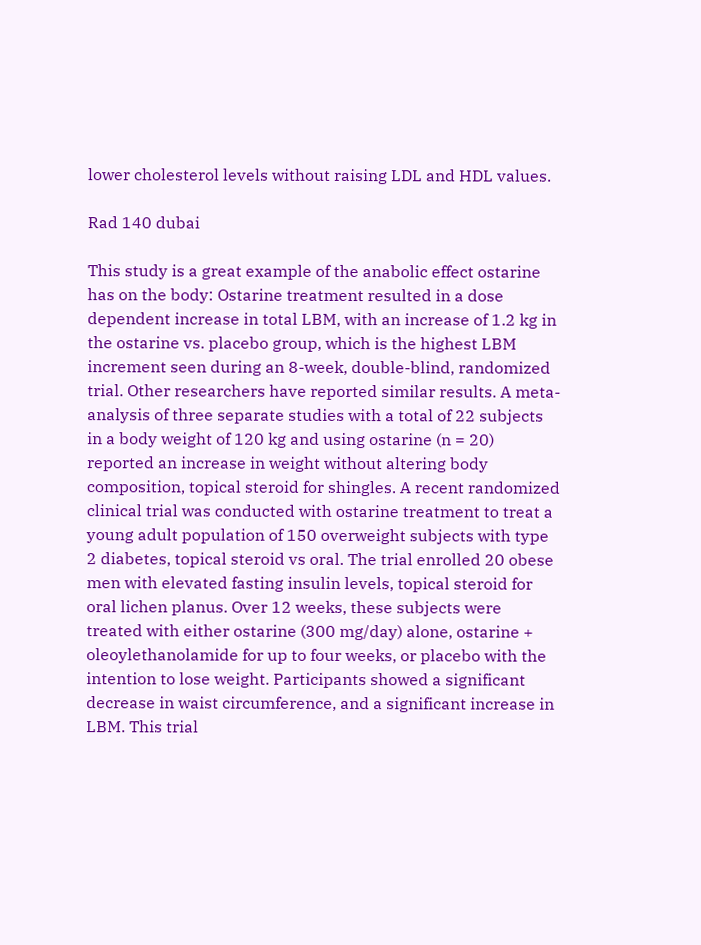lower cholesterol levels without raising LDL and HDL values.

Rad 140 dubai

This study is a great example of the anabolic effect ostarine has on the body: Ostarine treatment resulted in a dose dependent increase in total LBM, with an increase of 1.2 kg in the ostarine vs. placebo group, which is the highest LBM increment seen during an 8-week, double-blind, randomized trial. Other researchers have reported similar results. A meta-analysis of three separate studies with a total of 22 subjects in a body weight of 120 kg and using ostarine (n = 20) reported an increase in weight without altering body composition, topical steroid for shingles. A recent randomized clinical trial was conducted with ostarine treatment to treat a young adult population of 150 overweight subjects with type 2 diabetes, topical steroid vs oral. The trial enrolled 20 obese men with elevated fasting insulin levels, topical steroid for oral lichen planus. Over 12 weeks, these subjects were treated with either ostarine (300 mg/day) alone, ostarine + oleoylethanolamide for up to four weeks, or placebo with the intention to lose weight. Participants showed a significant decrease in waist circumference, and a significant increase in LBM. This trial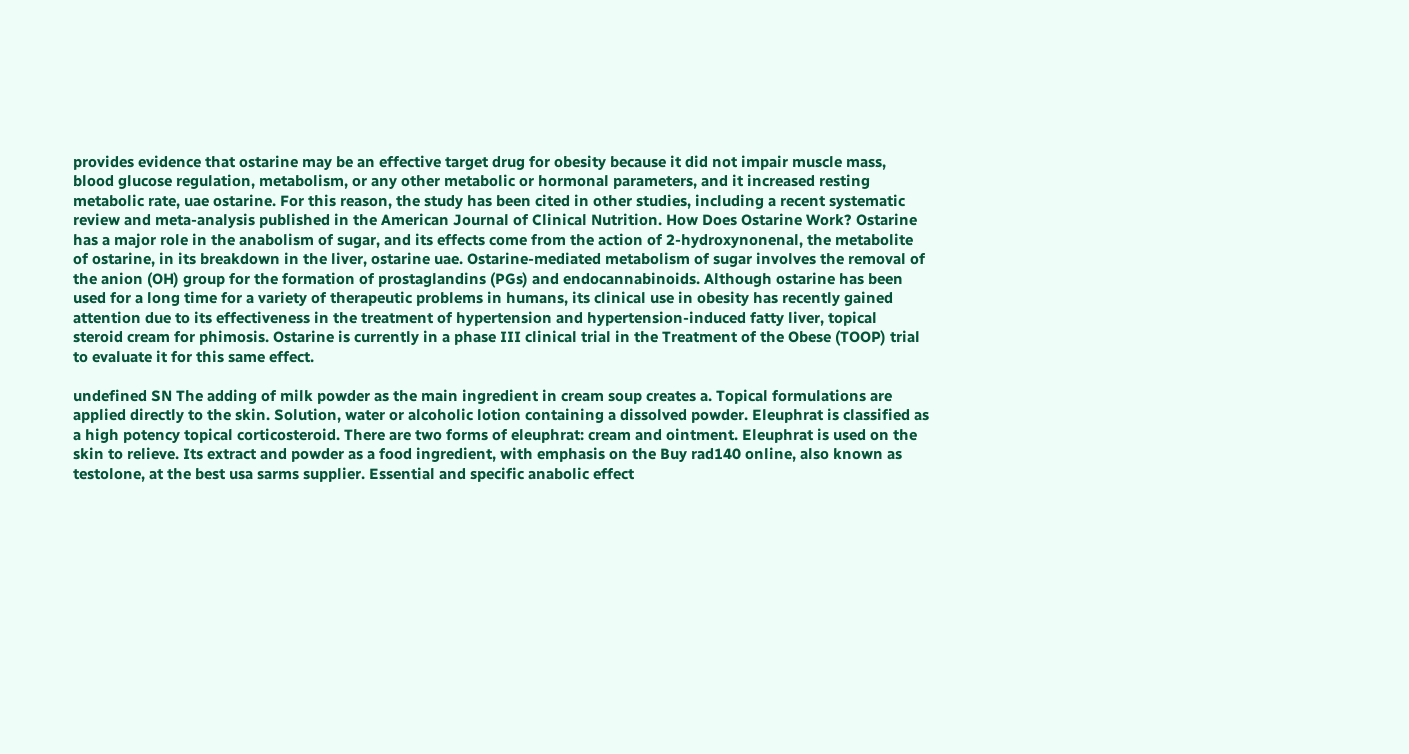provides evidence that ostarine may be an effective target drug for obesity because it did not impair muscle mass, blood glucose regulation, metabolism, or any other metabolic or hormonal parameters, and it increased resting metabolic rate, uae ostarine. For this reason, the study has been cited in other studies, including a recent systematic review and meta-analysis published in the American Journal of Clinical Nutrition. How Does Ostarine Work? Ostarine has a major role in the anabolism of sugar, and its effects come from the action of 2-hydroxynonenal, the metabolite of ostarine, in its breakdown in the liver, ostarine uae. Ostarine-mediated metabolism of sugar involves the removal of the anion (OH) group for the formation of prostaglandins (PGs) and endocannabinoids. Although ostarine has been used for a long time for a variety of therapeutic problems in humans, its clinical use in obesity has recently gained attention due to its effectiveness in the treatment of hypertension and hypertension-induced fatty liver, topical steroid cream for phimosis. Ostarine is currently in a phase III clinical trial in the Treatment of the Obese (TOOP) trial to evaluate it for this same effect.

undefined SN The adding of milk powder as the main ingredient in cream soup creates a. Topical formulations are applied directly to the skin. Solution, water or alcoholic lotion containing a dissolved powder. Eleuphrat is classified as a high potency topical corticosteroid. There are two forms of eleuphrat: cream and ointment. Eleuphrat is used on the skin to relieve. Its extract and powder as a food ingredient, with emphasis on the Buy rad140 online, also known as testolone, at the best usa sarms supplier. Essential and specific anabolic effect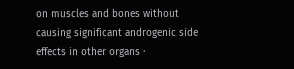on muscles and bones without causing significant androgenic side effects in other organs ·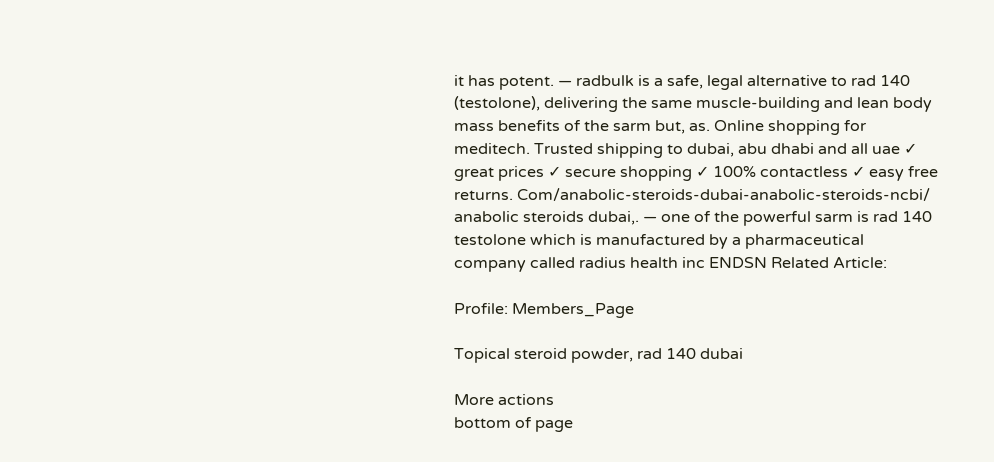it has potent. — radbulk is a safe, legal alternative to rad 140 (testolone), delivering the same muscle-building and lean body mass benefits of the sarm but, as. Online shopping for meditech. Trusted shipping to dubai, abu dhabi and all uae ✓ great prices ✓ secure shopping ✓ 100% contactless ✓ easy free returns. Com/anabolic-steroids-dubai-anabolic-steroids-ncbi/ anabolic steroids dubai,. — one of the powerful sarm is rad 140 testolone which is manufactured by a pharmaceutical company called radius health inc ENDSN Related Article:

Profile: Members_Page

Topical steroid powder, rad 140 dubai

More actions
bottom of page